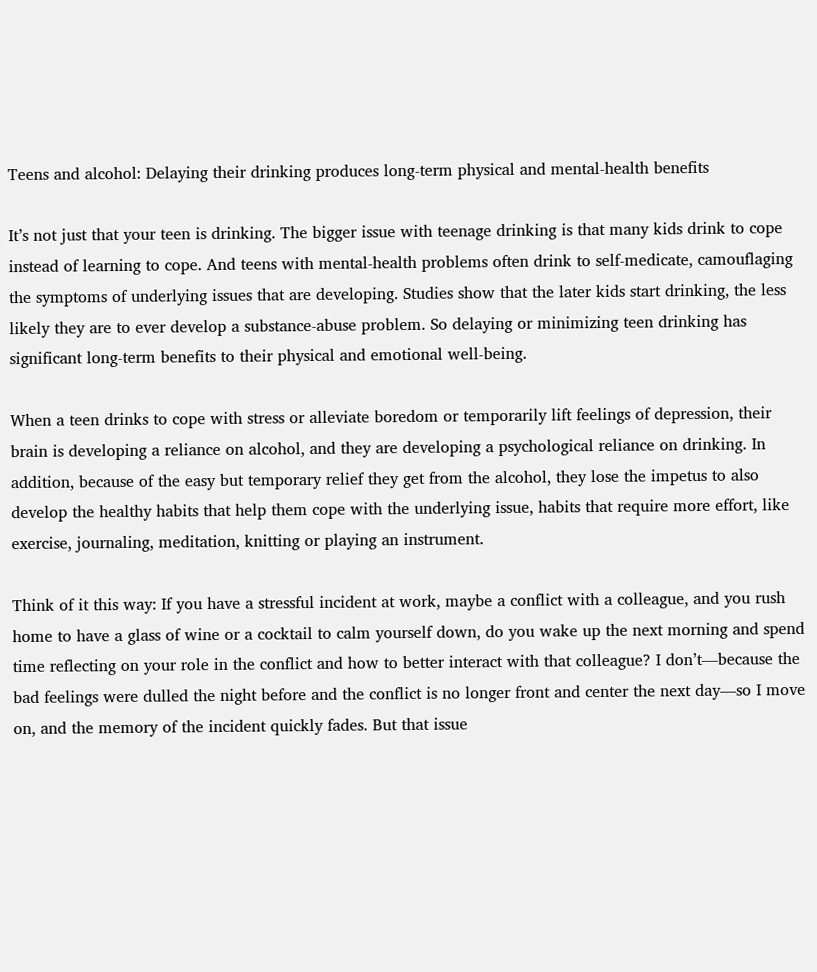Teens and alcohol: Delaying their drinking produces long-term physical and mental-health benefits

It’s not just that your teen is drinking. The bigger issue with teenage drinking is that many kids drink to cope instead of learning to cope. And teens with mental-health problems often drink to self-medicate, camouflaging the symptoms of underlying issues that are developing. Studies show that the later kids start drinking, the less likely they are to ever develop a substance-abuse problem. So delaying or minimizing teen drinking has significant long-term benefits to their physical and emotional well-being.

When a teen drinks to cope with stress or alleviate boredom or temporarily lift feelings of depression, their brain is developing a reliance on alcohol, and they are developing a psychological reliance on drinking. In addition, because of the easy but temporary relief they get from the alcohol, they lose the impetus to also develop the healthy habits that help them cope with the underlying issue, habits that require more effort, like exercise, journaling, meditation, knitting or playing an instrument.

Think of it this way: If you have a stressful incident at work, maybe a conflict with a colleague, and you rush home to have a glass of wine or a cocktail to calm yourself down, do you wake up the next morning and spend time reflecting on your role in the conflict and how to better interact with that colleague? I don’t—because the bad feelings were dulled the night before and the conflict is no longer front and center the next day—so I move on, and the memory of the incident quickly fades. But that issue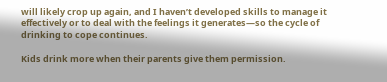will likely crop up again, and I haven’t developed skills to manage it effectively or to deal with the feelings it generates—so the cycle of drinking to cope continues.

Kids drink more when their parents give them permission.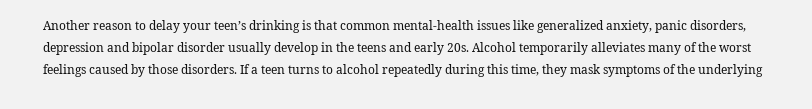Another reason to delay your teen’s drinking is that common mental-health issues like generalized anxiety, panic disorders, depression and bipolar disorder usually develop in the teens and early 20s. Alcohol temporarily alleviates many of the worst feelings caused by those disorders. If a teen turns to alcohol repeatedly during this time, they mask symptoms of the underlying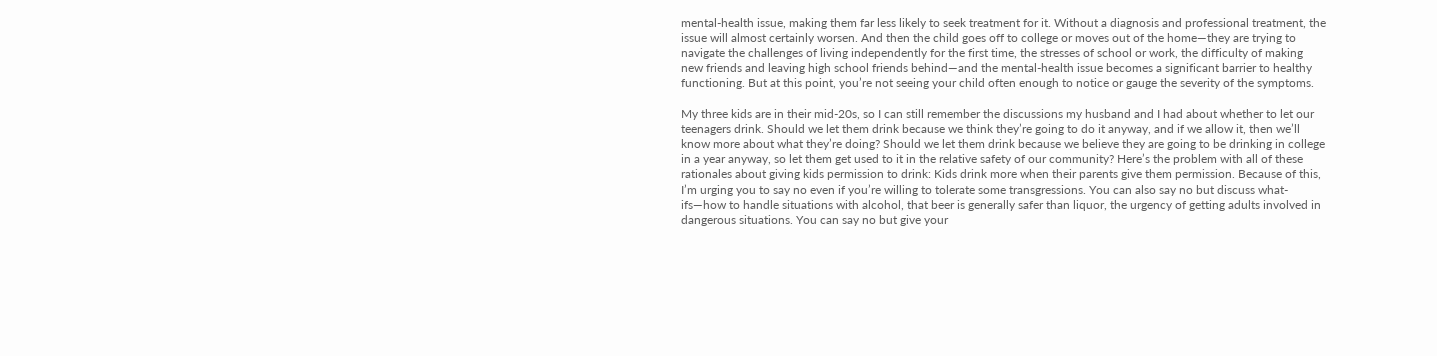mental-health issue, making them far less likely to seek treatment for it. Without a diagnosis and professional treatment, the issue will almost certainly worsen. And then the child goes off to college or moves out of the home—they are trying to navigate the challenges of living independently for the first time, the stresses of school or work, the difficulty of making new friends and leaving high school friends behind—and the mental-health issue becomes a significant barrier to healthy functioning. But at this point, you’re not seeing your child often enough to notice or gauge the severity of the symptoms.

My three kids are in their mid-20s, so I can still remember the discussions my husband and I had about whether to let our teenagers drink. Should we let them drink because we think they’re going to do it anyway, and if we allow it, then we’ll know more about what they’re doing? Should we let them drink because we believe they are going to be drinking in college in a year anyway, so let them get used to it in the relative safety of our community? Here’s the problem with all of these rationales about giving kids permission to drink: Kids drink more when their parents give them permission. Because of this, I’m urging you to say no even if you’re willing to tolerate some transgressions. You can also say no but discuss what-ifs—how to handle situations with alcohol, that beer is generally safer than liquor, the urgency of getting adults involved in dangerous situations. You can say no but give your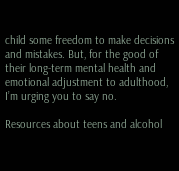child some freedom to make decisions and mistakes. But, for the good of their long-term mental health and emotional adjustment to adulthood, I’m urging you to say no.

Resources about teens and alcohol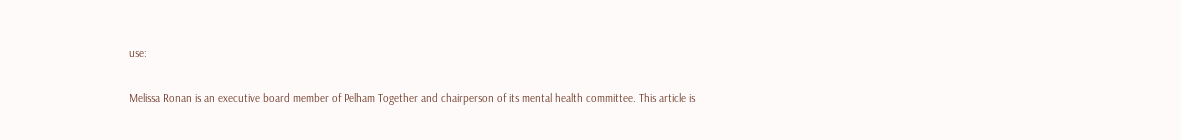use:

Melissa Ronan is an executive board member of Pelham Together and chairperson of its mental health committee. This article is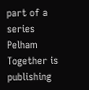part of a series Pelham Together is publishing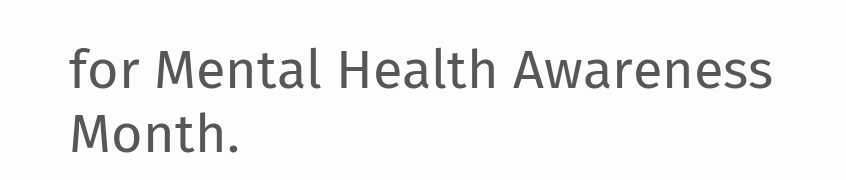for Mental Health Awareness Month.